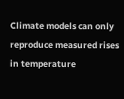Climate models can only reproduce measured rises in temperature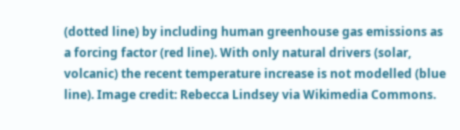(dotted line) by including human greenhouse gas emissions as a forcing factor (red line). With only natural drivers (solar, volcanic) the recent temperature increase is not modelled (blue line). Image credit: Rebecca Lindsey via Wikimedia Commons.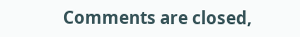Comments are closed,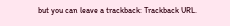but you can leave a trackback: Trackback URL.